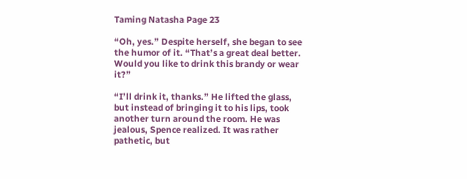Taming Natasha Page 23

“Oh, yes.” Despite herself, she began to see the humor of it. “That’s a great deal better. Would you like to drink this brandy or wear it?”

“I’ll drink it, thanks.” He lifted the glass, but instead of bringing it to his lips, took another turn around the room. He was jealous, Spence realized. It was rather pathetic, but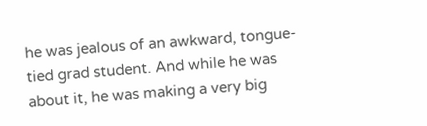he was jealous of an awkward, tongue-tied grad student. And while he was about it, he was making a very big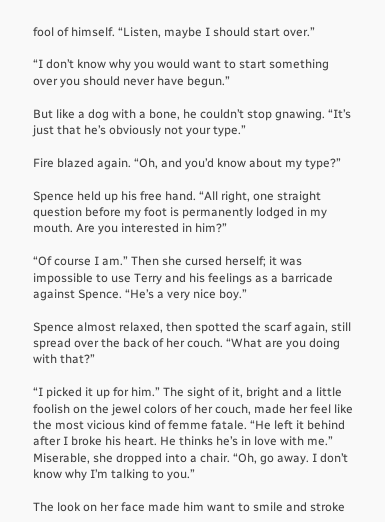fool of himself. “Listen, maybe I should start over.”

“I don’t know why you would want to start something over you should never have begun.”

But like a dog with a bone, he couldn’t stop gnawing. “It’s just that he’s obviously not your type.”

Fire blazed again. “Oh, and you’d know about my type?”

Spence held up his free hand. “All right, one straight question before my foot is permanently lodged in my mouth. Are you interested in him?”

“Of course I am.” Then she cursed herself; it was impossible to use Terry and his feelings as a barricade against Spence. “He’s a very nice boy.”

Spence almost relaxed, then spotted the scarf again, still spread over the back of her couch. “What are you doing with that?”

“I picked it up for him.” The sight of it, bright and a little foolish on the jewel colors of her couch, made her feel like the most vicious kind of femme fatale. “He left it behind after I broke his heart. He thinks he’s in love with me.” Miserable, she dropped into a chair. “Oh, go away. I don’t know why I’m talking to you.”

The look on her face made him want to smile and stroke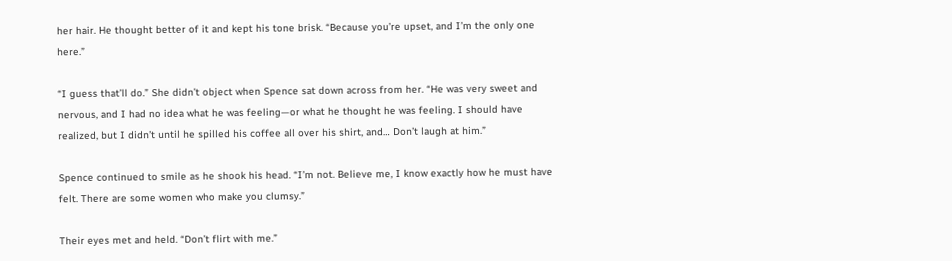her hair. He thought better of it and kept his tone brisk. “Because you’re upset, and I’m the only one here.”

“I guess that’ll do.” She didn’t object when Spence sat down across from her. “He was very sweet and nervous, and I had no idea what he was feeling—or what he thought he was feeling. I should have realized, but I didn’t until he spilled his coffee all over his shirt, and… Don’t laugh at him.”

Spence continued to smile as he shook his head. “I’m not. Believe me, I know exactly how he must have felt. There are some women who make you clumsy.”

Their eyes met and held. “Don’t flirt with me.”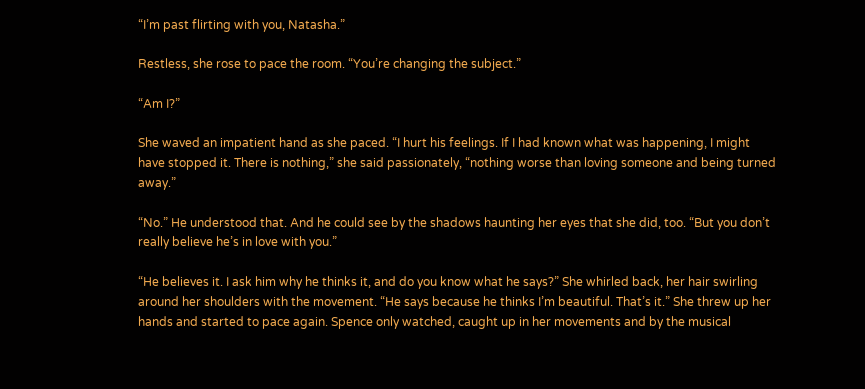“I’m past flirting with you, Natasha.”

Restless, she rose to pace the room. “You’re changing the subject.”

“Am I?”

She waved an impatient hand as she paced. “I hurt his feelings. If I had known what was happening, I might have stopped it. There is nothing,” she said passionately, “nothing worse than loving someone and being turned away.”

“No.” He understood that. And he could see by the shadows haunting her eyes that she did, too. “But you don’t really believe he’s in love with you.”

“He believes it. I ask him why he thinks it, and do you know what he says?” She whirled back, her hair swirling around her shoulders with the movement. “He says because he thinks I’m beautiful. That’s it.” She threw up her hands and started to pace again. Spence only watched, caught up in her movements and by the musical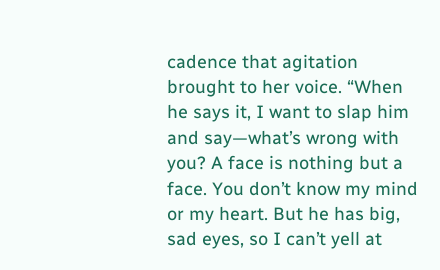cadence that agitation brought to her voice. “When he says it, I want to slap him and say—what’s wrong with you? A face is nothing but a face. You don’t know my mind or my heart. But he has big, sad eyes, so I can’t yell at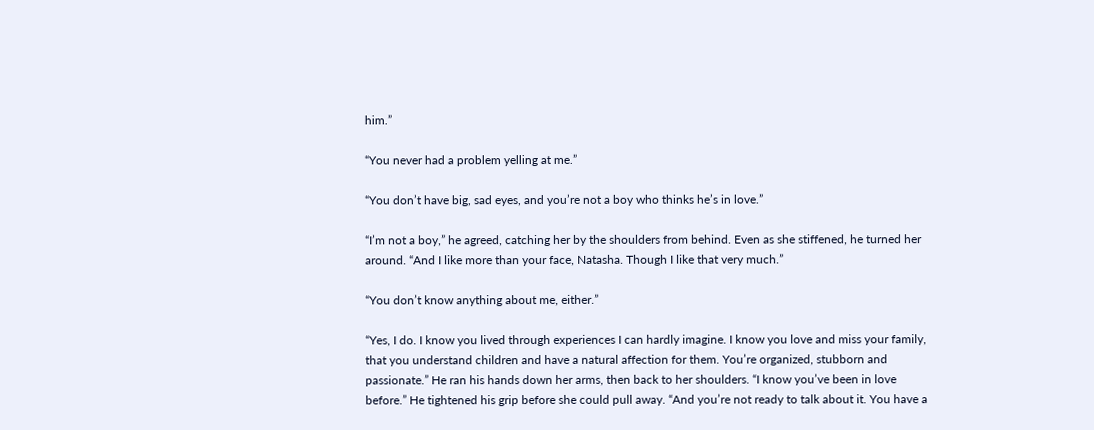him.”

“You never had a problem yelling at me.”

“You don’t have big, sad eyes, and you’re not a boy who thinks he’s in love.”

“I’m not a boy,” he agreed, catching her by the shoulders from behind. Even as she stiffened, he turned her around. “And I like more than your face, Natasha. Though I like that very much.”

“You don’t know anything about me, either.”

“Yes, I do. I know you lived through experiences I can hardly imagine. I know you love and miss your family, that you understand children and have a natural affection for them. You’re organized, stubborn and passionate.” He ran his hands down her arms, then back to her shoulders. “I know you’ve been in love before.” He tightened his grip before she could pull away. “And you’re not ready to talk about it. You have a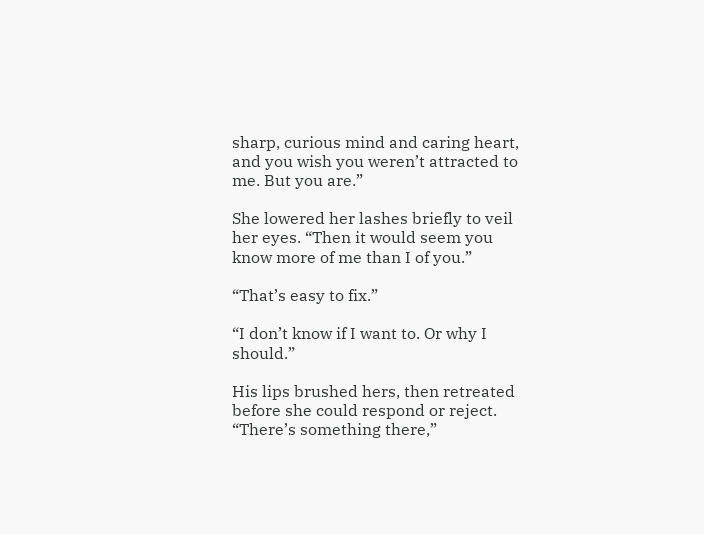sharp, curious mind and caring heart, and you wish you weren’t attracted to me. But you are.”

She lowered her lashes briefly to veil her eyes. “Then it would seem you know more of me than I of you.”

“That’s easy to fix.”

“I don’t know if I want to. Or why I should.”

His lips brushed hers, then retreated before she could respond or reject. “There’s something there,”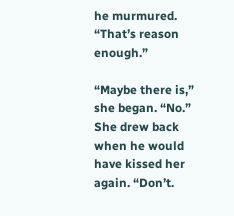he murmured. “That’s reason enough.”

“Maybe there is,” she began. “No.” She drew back when he would have kissed her again. “Don’t.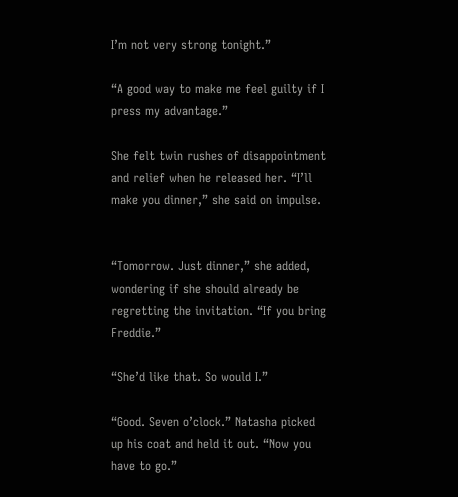I’m not very strong tonight.”

“A good way to make me feel guilty if I press my advantage.”

She felt twin rushes of disappointment and relief when he released her. “I’ll make you dinner,” she said on impulse.


“Tomorrow. Just dinner,” she added, wondering if she should already be regretting the invitation. “If you bring Freddie.”

“She’d like that. So would I.”

“Good. Seven o’clock.” Natasha picked up his coat and held it out. “Now you have to go.”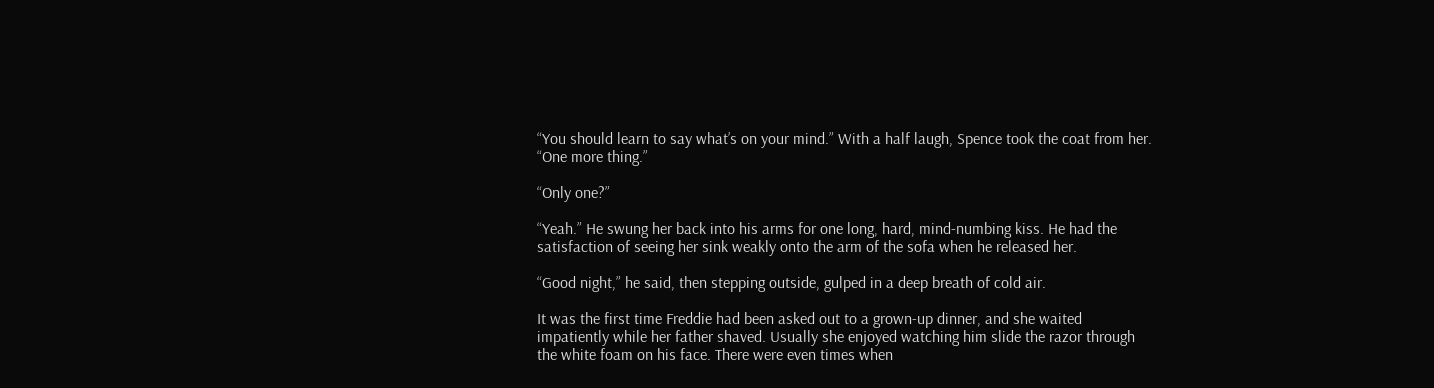“You should learn to say what’s on your mind.” With a half laugh, Spence took the coat from her. “One more thing.”

“Only one?”

“Yeah.” He swung her back into his arms for one long, hard, mind-numbing kiss. He had the satisfaction of seeing her sink weakly onto the arm of the sofa when he released her.

“Good night,” he said, then stepping outside, gulped in a deep breath of cold air.

It was the first time Freddie had been asked out to a grown-up dinner, and she waited impatiently while her father shaved. Usually she enjoyed watching him slide the razor through the white foam on his face. There were even times when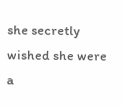she secretly wished she were a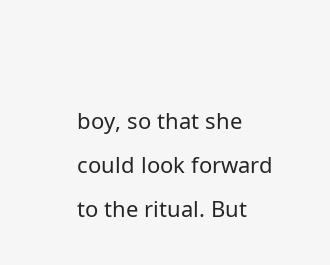boy, so that she could look forward to the ritual. But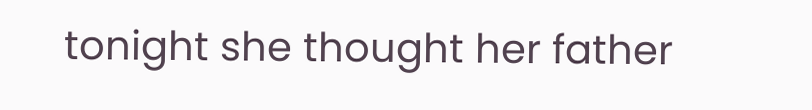tonight she thought her father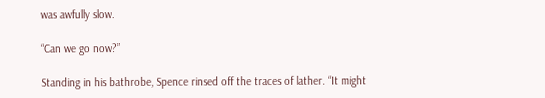was awfully slow.

“Can we go now?”

Standing in his bathrobe, Spence rinsed off the traces of lather. “It might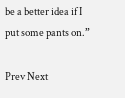be a better idea if I put some pants on.”

Prev Next